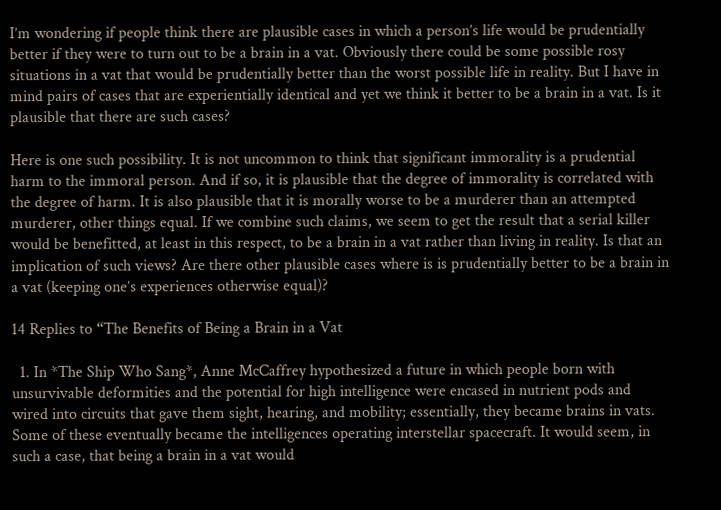I’m wondering if people think there are plausible cases in which a person’s life would be prudentially better if they were to turn out to be a brain in a vat. Obviously there could be some possible rosy situations in a vat that would be prudentially better than the worst possible life in reality. But I have in mind pairs of cases that are experientially identical and yet we think it better to be a brain in a vat. Is it plausible that there are such cases?

Here is one such possibility. It is not uncommon to think that significant immorality is a prudential harm to the immoral person. And if so, it is plausible that the degree of immorality is correlated with the degree of harm. It is also plausible that it is morally worse to be a murderer than an attempted murderer, other things equal. If we combine such claims, we seem to get the result that a serial killer would be benefitted, at least in this respect, to be a brain in a vat rather than living in reality. Is that an implication of such views? Are there other plausible cases where is is prudentially better to be a brain in a vat (keeping one’s experiences otherwise equal)?

14 Replies to “The Benefits of Being a Brain in a Vat

  1. In *The Ship Who Sang*, Anne McCaffrey hypothesized a future in which people born with unsurvivable deformities and the potential for high intelligence were encased in nutrient pods and wired into circuits that gave them sight, hearing, and mobility; essentially, they became brains in vats. Some of these eventually became the intelligences operating interstellar spacecraft. It would seem, in such a case, that being a brain in a vat would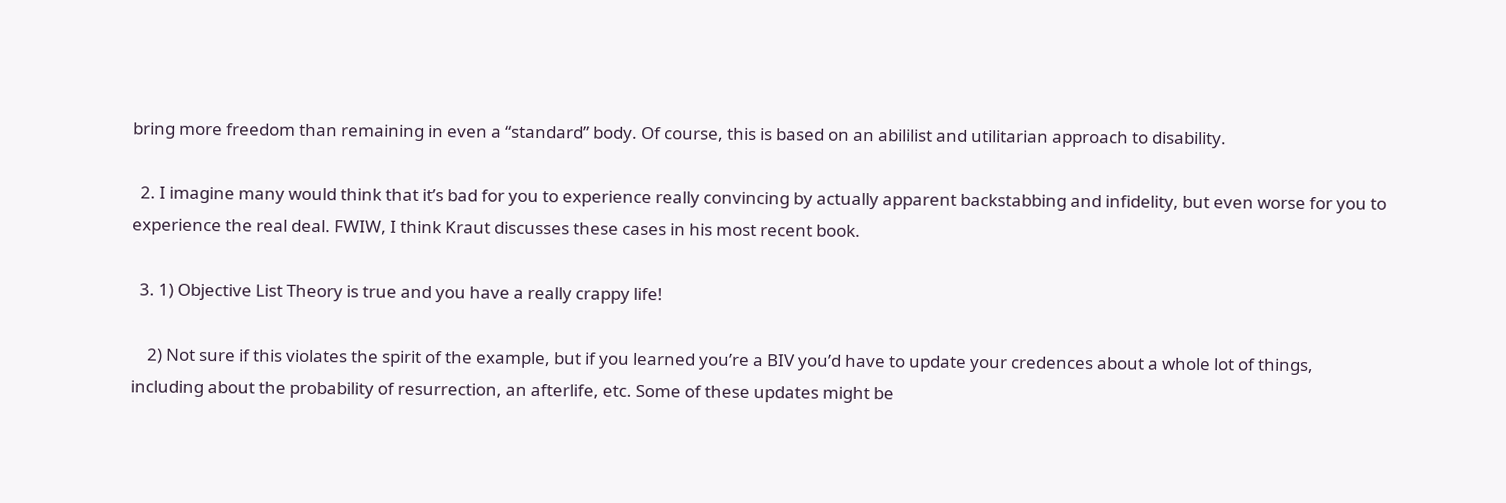bring more freedom than remaining in even a “standard” body. Of course, this is based on an abililist and utilitarian approach to disability.

  2. I imagine many would think that it’s bad for you to experience really convincing by actually apparent backstabbing and infidelity, but even worse for you to experience the real deal. FWIW, I think Kraut discusses these cases in his most recent book.

  3. 1) Objective List Theory is true and you have a really crappy life!

    2) Not sure if this violates the spirit of the example, but if you learned you’re a BIV you’d have to update your credences about a whole lot of things, including about the probability of resurrection, an afterlife, etc. Some of these updates might be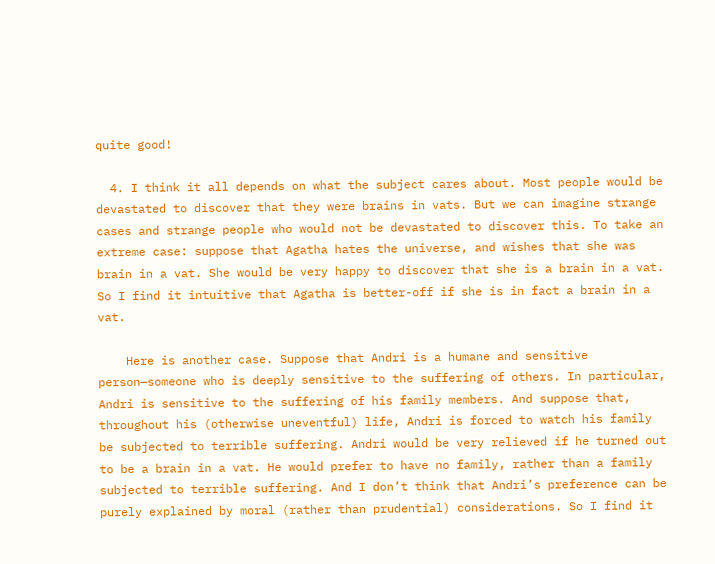quite good!

  4. I think it all depends on what the subject cares about. Most people would be devastated to discover that they were brains in vats. But we can imagine strange cases and strange people who would not be devastated to discover this. To take an extreme case: suppose that Agatha hates the universe, and wishes that she was brain in a vat. She would be very happy to discover that she is a brain in a vat. So I find it intuitive that Agatha is better-off if she is in fact a brain in a vat.

    Here is another case. Suppose that Andri is a humane and sensitive person—someone who is deeply sensitive to the suffering of others. In particular, Andri is sensitive to the suffering of his family members. And suppose that, throughout his (otherwise uneventful) life, Andri is forced to watch his family be subjected to terrible suffering. Andri would be very relieved if he turned out to be a brain in a vat. He would prefer to have no family, rather than a family subjected to terrible suffering. And I don’t think that Andri’s preference can be purely explained by moral (rather than prudential) considerations. So I find it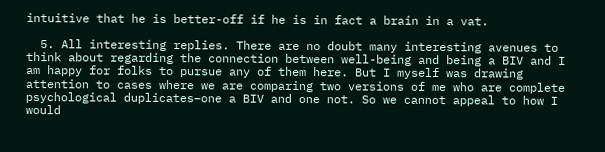intuitive that he is better-off if he is in fact a brain in a vat.

  5. All interesting replies. There are no doubt many interesting avenues to think about regarding the connection between well-being and being a BIV and I am happy for folks to pursue any of them here. But I myself was drawing attention to cases where we are comparing two versions of me who are complete psychological duplicates–one a BIV and one not. So we cannot appeal to how I would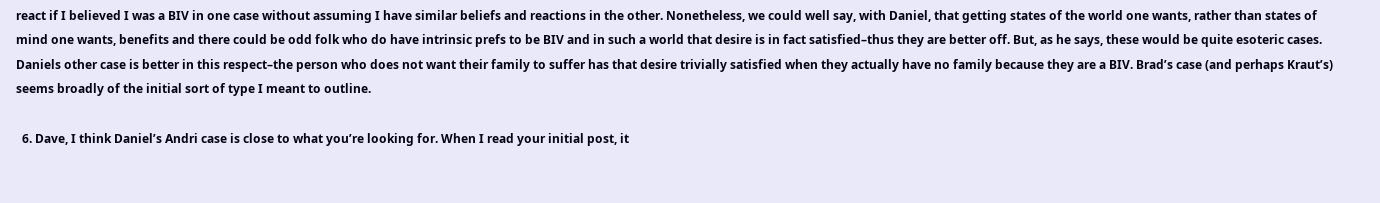react if I believed I was a BIV in one case without assuming I have similar beliefs and reactions in the other. Nonetheless, we could well say, with Daniel, that getting states of the world one wants, rather than states of mind one wants, benefits and there could be odd folk who do have intrinsic prefs to be BIV and in such a world that desire is in fact satisfied–thus they are better off. But, as he says, these would be quite esoteric cases. Daniels other case is better in this respect–the person who does not want their family to suffer has that desire trivially satisfied when they actually have no family because they are a BIV. Brad’s case (and perhaps Kraut’s) seems broadly of the initial sort of type I meant to outline.

  6. Dave, I think Daniel’s Andri case is close to what you’re looking for. When I read your initial post, it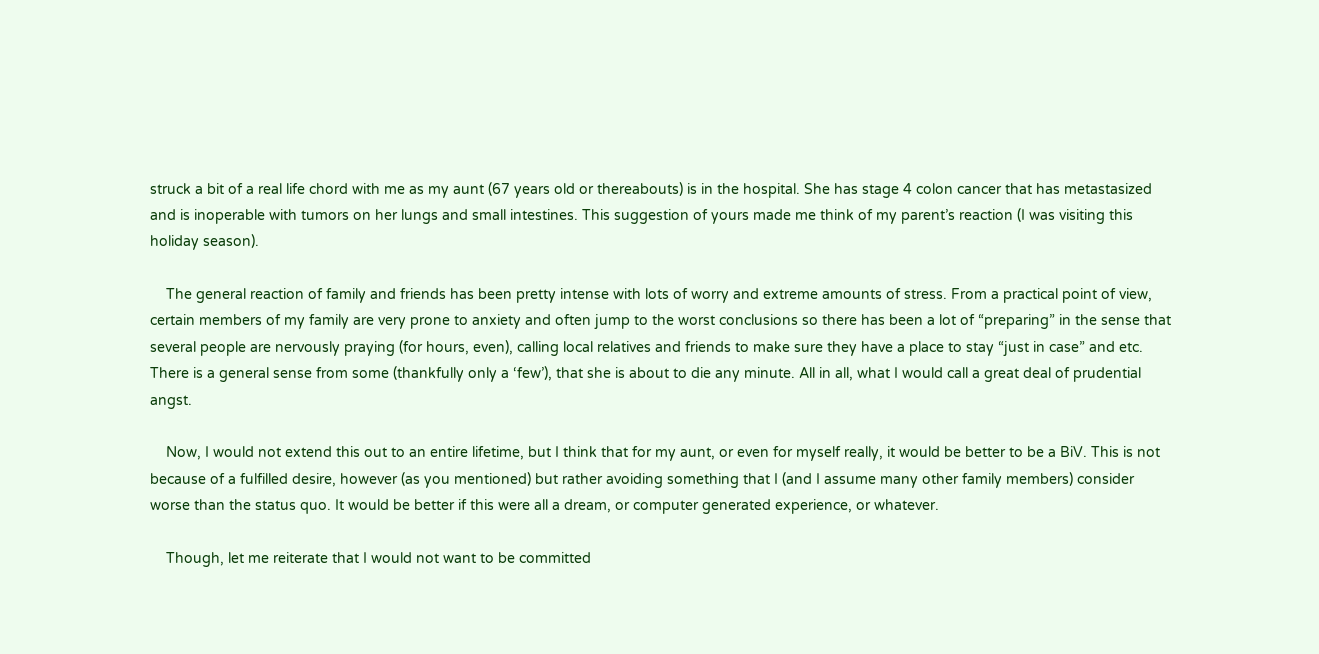struck a bit of a real life chord with me as my aunt (67 years old or thereabouts) is in the hospital. She has stage 4 colon cancer that has metastasized and is inoperable with tumors on her lungs and small intestines. This suggestion of yours made me think of my parent’s reaction (I was visiting this holiday season).

    The general reaction of family and friends has been pretty intense with lots of worry and extreme amounts of stress. From a practical point of view, certain members of my family are very prone to anxiety and often jump to the worst conclusions so there has been a lot of “preparing” in the sense that several people are nervously praying (for hours, even), calling local relatives and friends to make sure they have a place to stay “just in case” and etc. There is a general sense from some (thankfully only a ‘few’), that she is about to die any minute. All in all, what I would call a great deal of prudential angst.

    Now, I would not extend this out to an entire lifetime, but I think that for my aunt, or even for myself really, it would be better to be a BiV. This is not because of a fulfilled desire, however (as you mentioned) but rather avoiding something that I (and I assume many other family members) consider worse than the status quo. It would be better if this were all a dream, or computer generated experience, or whatever.

    Though, let me reiterate that I would not want to be committed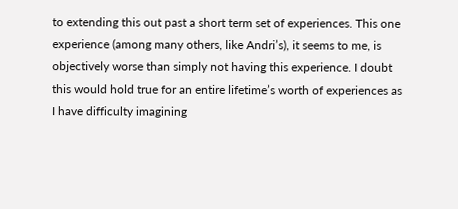to extending this out past a short term set of experiences. This one experience (among many others, like Andri’s), it seems to me, is objectively worse than simply not having this experience. I doubt this would hold true for an entire lifetime’s worth of experiences as I have difficulty imagining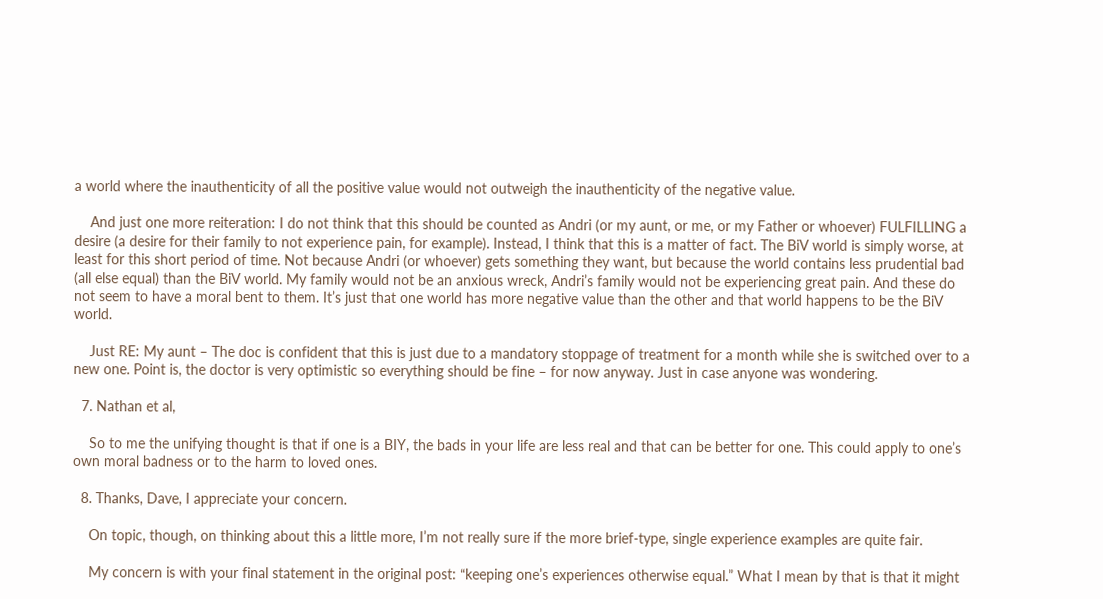a world where the inauthenticity of all the positive value would not outweigh the inauthenticity of the negative value.

    And just one more reiteration: I do not think that this should be counted as Andri (or my aunt, or me, or my Father or whoever) FULFILLING a desire (a desire for their family to not experience pain, for example). Instead, I think that this is a matter of fact. The BiV world is simply worse, at least for this short period of time. Not because Andri (or whoever) gets something they want, but because the world contains less prudential bad (all else equal) than the BiV world. My family would not be an anxious wreck, Andri’s family would not be experiencing great pain. And these do not seem to have a moral bent to them. It’s just that one world has more negative value than the other and that world happens to be the BiV world.

    Just RE: My aunt – The doc is confident that this is just due to a mandatory stoppage of treatment for a month while she is switched over to a new one. Point is, the doctor is very optimistic so everything should be fine – for now anyway. Just in case anyone was wondering.

  7. Nathan et al,

    So to me the unifying thought is that if one is a BIY, the bads in your life are less real and that can be better for one. This could apply to one’s own moral badness or to the harm to loved ones.

  8. Thanks, Dave, I appreciate your concern.

    On topic, though, on thinking about this a little more, I’m not really sure if the more brief-type, single experience examples are quite fair.

    My concern is with your final statement in the original post: “keeping one’s experiences otherwise equal.” What I mean by that is that it might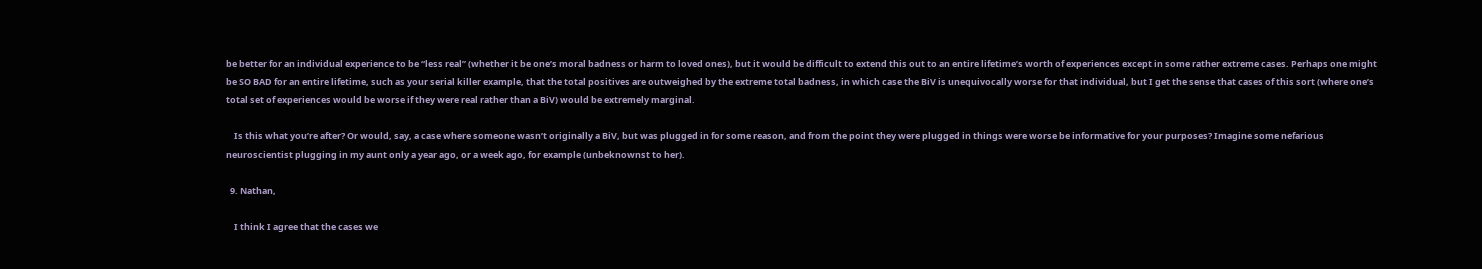be better for an individual experience to be “less real” (whether it be one’s moral badness or harm to loved ones), but it would be difficult to extend this out to an entire lifetime’s worth of experiences except in some rather extreme cases. Perhaps one might be SO BAD for an entire lifetime, such as your serial killer example, that the total positives are outweighed by the extreme total badness, in which case the BiV is unequivocally worse for that individual, but I get the sense that cases of this sort (where one’s total set of experiences would be worse if they were real rather than a BiV) would be extremely marginal.

    Is this what you’re after? Or would, say, a case where someone wasn’t originally a BiV, but was plugged in for some reason, and from the point they were plugged in things were worse be informative for your purposes? Imagine some nefarious neuroscientist plugging in my aunt only a year ago, or a week ago, for example (unbeknownst to her).

  9. Nathan,

    I think I agree that the cases we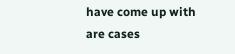have come up with are cases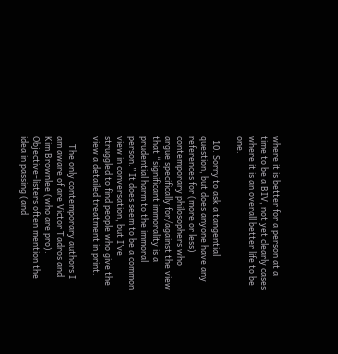where it is better for a person at a time to be a BIV, not yet clearly cases where it is an overall better life to be one.

  10. Sorry to ask a tangential question, but does anyone have any references for (more or less) contemporary philosophers who argue specifically for/against the view that “significant immorality is a prudential harm to the immoral person.” It does seem to be a common view in conversation, but I’ve struggled to find people who give the view a detailed treatment in print.

    The only contemporary authors I am aware of are Victor Tadros and Kim Brownlee (who are pro). Objective-listers often mention the idea in passing (and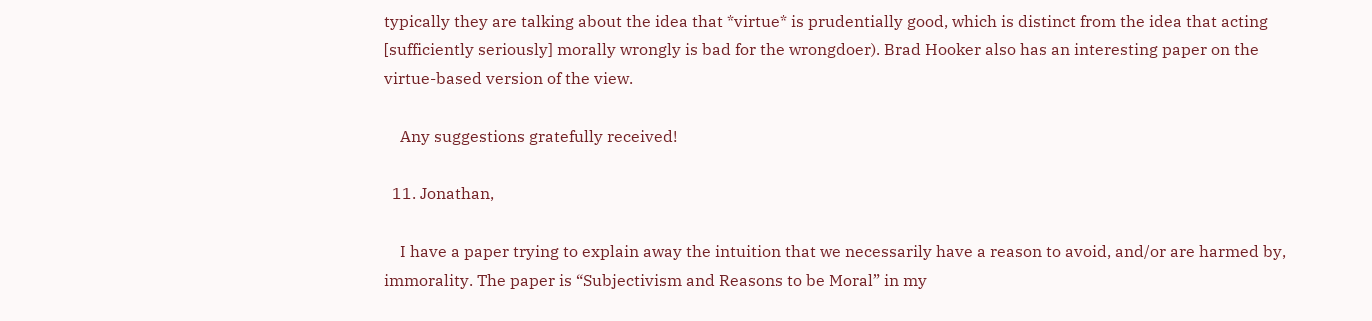typically they are talking about the idea that *virtue* is prudentially good, which is distinct from the idea that acting [sufficiently seriously] morally wrongly is bad for the wrongdoer). Brad Hooker also has an interesting paper on the virtue-based version of the view.

    Any suggestions gratefully received!

  11. Jonathan,

    I have a paper trying to explain away the intuition that we necessarily have a reason to avoid, and/or are harmed by, immorality. The paper is “Subjectivism and Reasons to be Moral” in my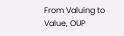From Valuing to Value, OUP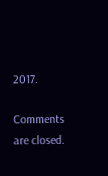2017.

Comments are closed.